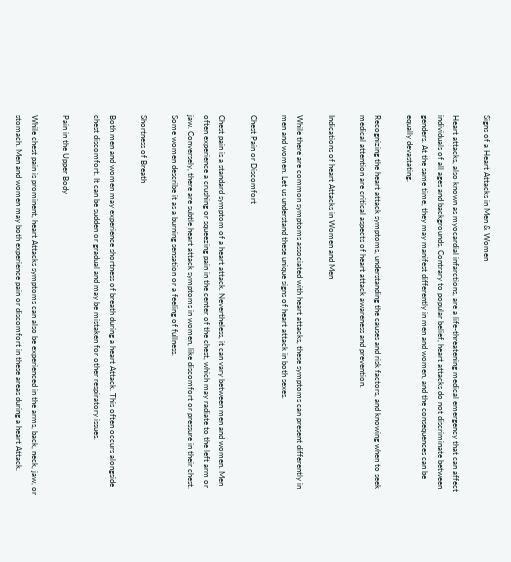Signs of a Heart Attacks in Men & Women

Heart attacks, also known as myocardial infarctions, are a life-threatening medical emergency that can affect individuals of all ages and backgrounds. Contrary to popular belief, heart attacks do not discriminate between genders. At the same time, they may manifest differently in men and women, and the consequences can be equally devastating.

Recognizing the heart attack symptoms, understanding the causes and risk factors, and knowing when to seek medical attention are critical aspects of heart attack awareness and prevention.

Indications of heart Attacks in Women and Men

While there are common symptoms associated with heart attacks, these symptoms can present differently in men and women. Let us understand these unique signs of heart attack in both sexes.

Chest Pain or Discomfort

Chest pain is a standard symptom of a heart attack. Nevertheless, it can vary between men and women. Men often experience a crushing or squeezing pain in the center of the chest, which may radiate to the left arm or jaw. Conversely, there are subtle heart attack symptoms in women, like discomfort or pressure in their chest. Some women describe it as a burning sensation or a feeling of fullness.

Shortness of Breath

Both men and women may experience shortness of breath during a heart Attack. This often occurs alongside chest discomfort. It can be sudden or gradual and may be mistaken for other respiratory issues.

Pain in the Upper Body

While chest pain is prominent, heart Attacks symptoms can also be experienced in the arms, back, neck, jaw, or stomach. Men and women may both experience pain or discomfort in these areas during a heart Attack.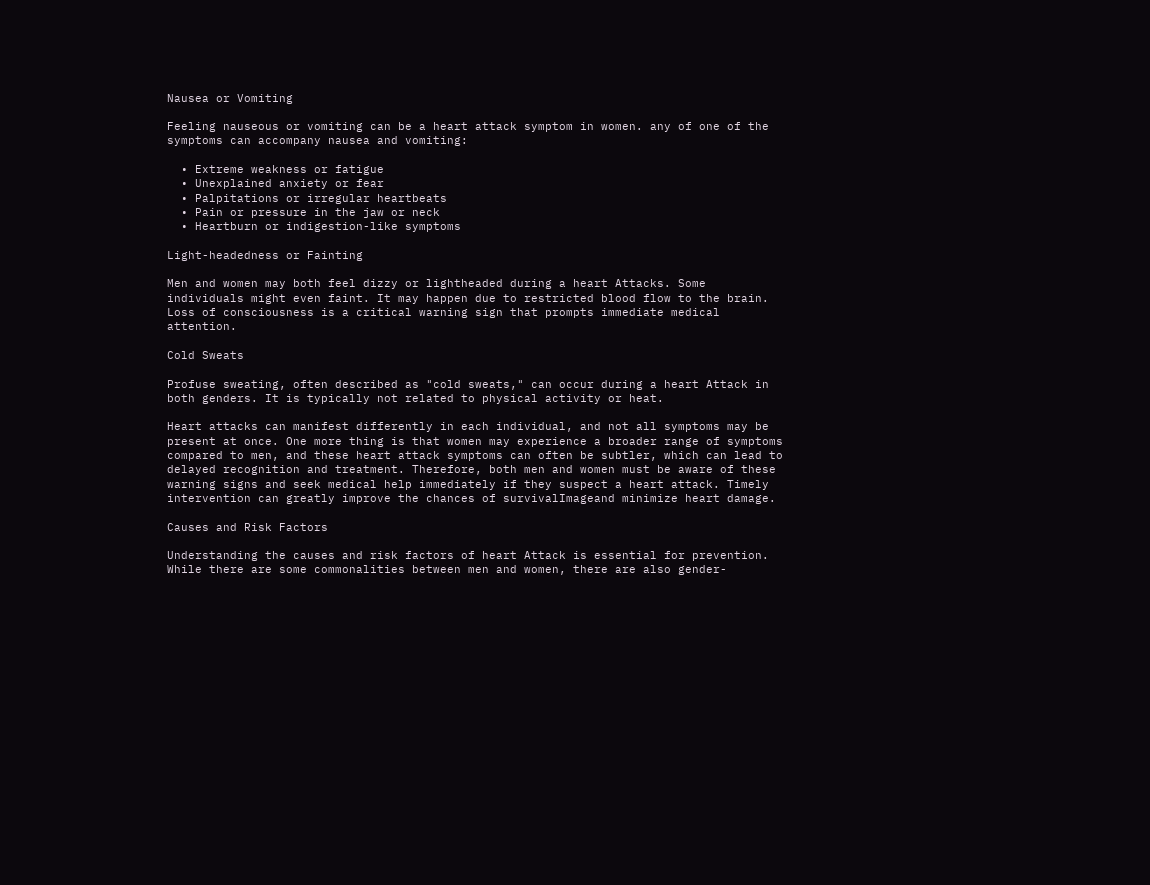Nausea or Vomiting

Feeling nauseous or vomiting can be a heart attack symptom in women. any of one of the symptoms can accompany nausea and vomiting:

  • Extreme weakness or fatigue
  • Unexplained anxiety or fear
  • Palpitations or irregular heartbeats
  • Pain or pressure in the jaw or neck
  • Heartburn or indigestion-like symptoms

Light-headedness or Fainting

Men and women may both feel dizzy or lightheaded during a heart Attacks. Some individuals might even faint. It may happen due to restricted blood flow to the brain. Loss of consciousness is a critical warning sign that prompts immediate medical attention.

Cold Sweats

Profuse sweating, often described as "cold sweats," can occur during a heart Attack in both genders. It is typically not related to physical activity or heat.

Heart attacks can manifest differently in each individual, and not all symptoms may be present at once. One more thing is that women may experience a broader range of symptoms compared to men, and these heart attack symptoms can often be subtler, which can lead to delayed recognition and treatment. Therefore, both men and women must be aware of these warning signs and seek medical help immediately if they suspect a heart attack. Timely intervention can greatly improve the chances of survivalImageand minimize heart damage.

Causes and Risk Factors

Understanding the causes and risk factors of heart Attack is essential for prevention. While there are some commonalities between men and women, there are also gender-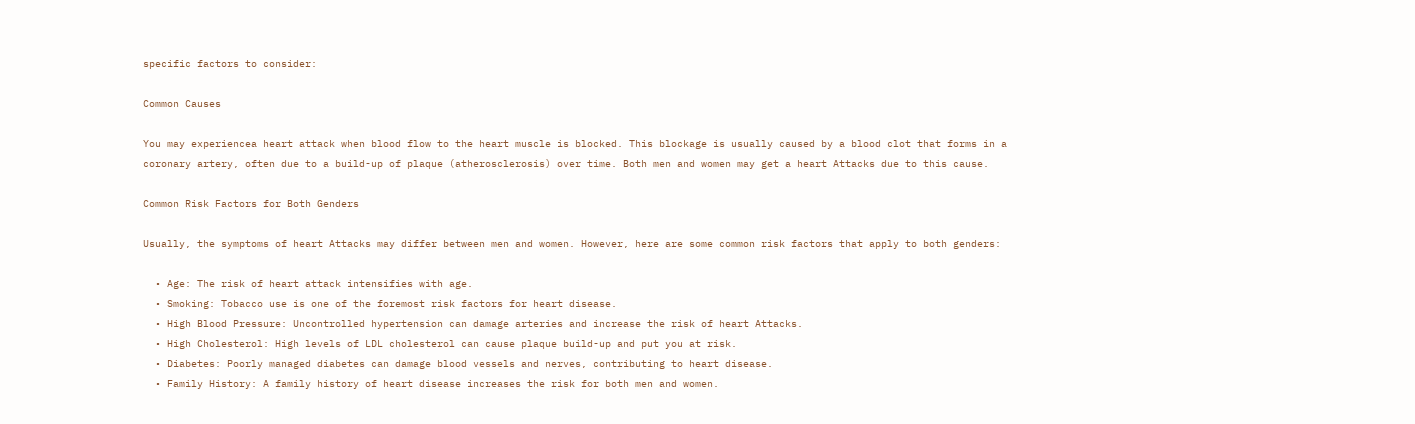specific factors to consider:

Common Causes

You may experiencea heart attack when blood flow to the heart muscle is blocked. This blockage is usually caused by a blood clot that forms in a coronary artery, often due to a build-up of plaque (atherosclerosis) over time. Both men and women may get a heart Attacks due to this cause.

Common Risk Factors for Both Genders

Usually, the symptoms of heart Attacks may differ between men and women. However, here are some common risk factors that apply to both genders:

  • Age: The risk of heart attack intensifies with age.
  • Smoking: Tobacco use is one of the foremost risk factors for heart disease.
  • High Blood Pressure: Uncontrolled hypertension can damage arteries and increase the risk of heart Attacks.
  • High Cholesterol: High levels of LDL cholesterol can cause plaque build-up and put you at risk.
  • Diabetes: Poorly managed diabetes can damage blood vessels and nerves, contributing to heart disease.
  • Family History: A family history of heart disease increases the risk for both men and women.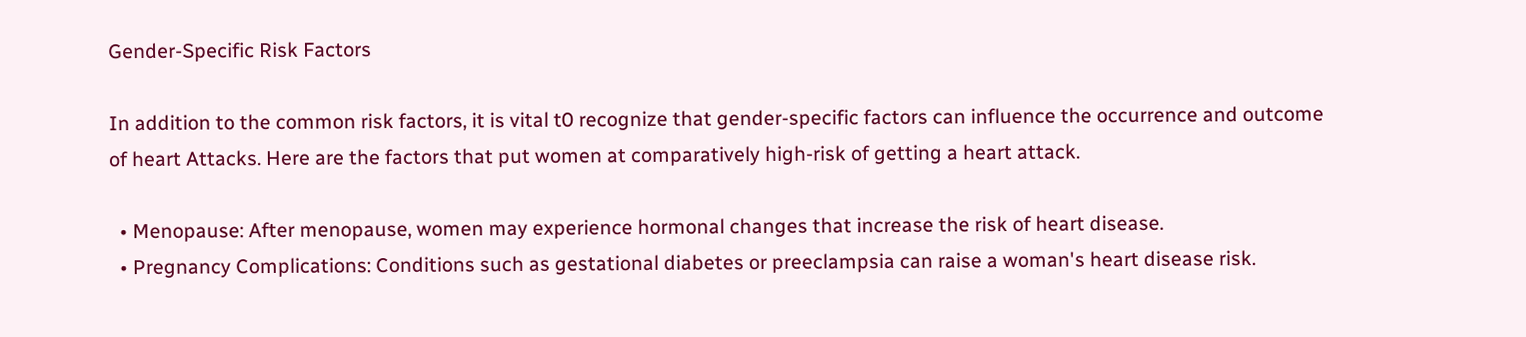Gender-Specific Risk Factors

In addition to the common risk factors, it is vital t0 recognize that gender-specific factors can influence the occurrence and outcome of heart Attacks. Here are the factors that put women at comparatively high-risk of getting a heart attack.

  • Menopause: After menopause, women may experience hormonal changes that increase the risk of heart disease.
  • Pregnancy Complications: Conditions such as gestational diabetes or preeclampsia can raise a woman's heart disease risk.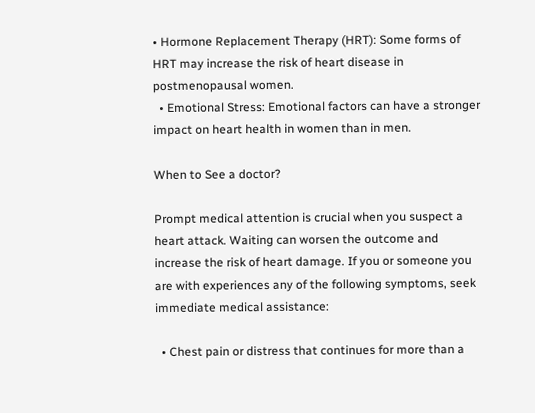• Hormone Replacement Therapy (HRT): Some forms of HRT may increase the risk of heart disease in postmenopausal women.
  • Emotional Stress: Emotional factors can have a stronger impact on heart health in women than in men.

When to See a doctor?

Prompt medical attention is crucial when you suspect a heart attack. Waiting can worsen the outcome and increase the risk of heart damage. If you or someone you are with experiences any of the following symptoms, seek immediate medical assistance:

  • Chest pain or distress that continues for more than a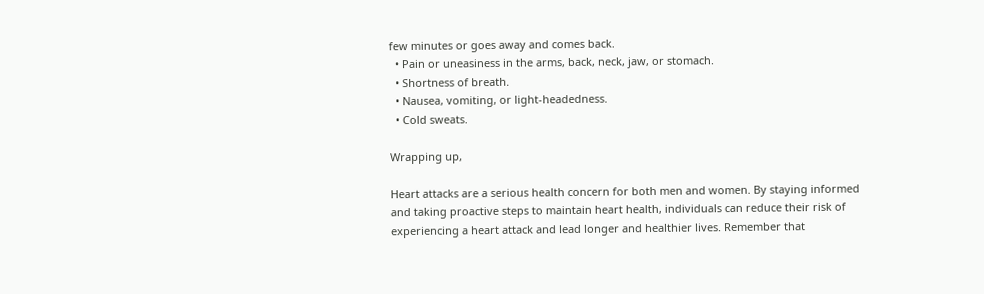few minutes or goes away and comes back.
  • Pain or uneasiness in the arms, back, neck, jaw, or stomach.
  • Shortness of breath.
  • Nausea, vomiting, or light-headedness.
  • Cold sweats.

Wrapping up,

Heart attacks are a serious health concern for both men and women. By staying informed and taking proactive steps to maintain heart health, individuals can reduce their risk of experiencing a heart attack and lead longer and healthier lives. Remember that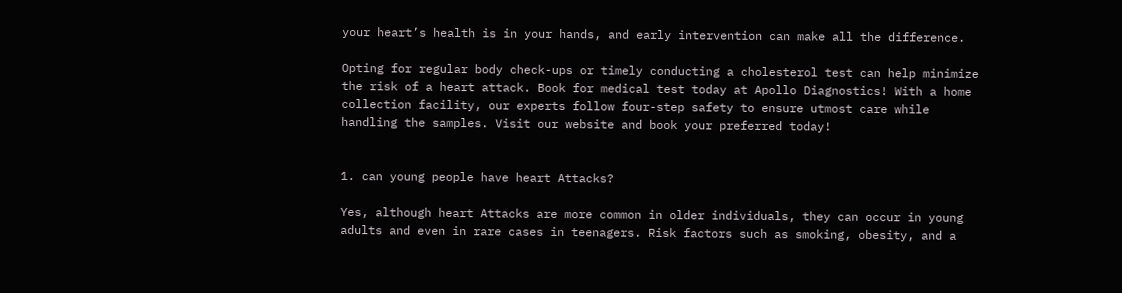your heart’s health is in your hands, and early intervention can make all the difference.

Opting for regular body check-ups or timely conducting a cholesterol test can help minimize the risk of a heart attack. Book for medical test today at Apollo Diagnostics! With a home collection facility, our experts follow four-step safety to ensure utmost care while handling the samples. Visit our website and book your preferred today!


1. can young people have heart Attacks?

Yes, although heart Attacks are more common in older individuals, they can occur in young adults and even in rare cases in teenagers. Risk factors such as smoking, obesity, and a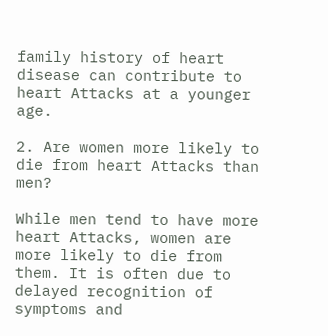family history of heart disease can contribute to heart Attacks at a younger age.

2. Are women more likely to die from heart Attacks than men?

While men tend to have more heart Attacks, women are more likely to die from them. It is often due to delayed recognition of symptoms and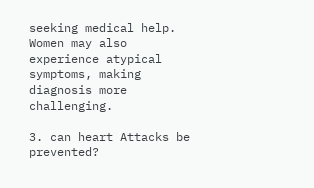seeking medical help. Women may also experience atypical symptoms, making diagnosis more challenging.

3. can heart Attacks be prevented?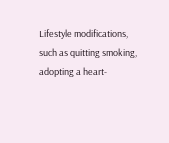Lifestyle modifications, such as quitting smoking, adopting a heart-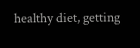healthy diet, getting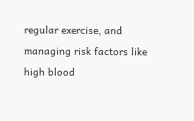regular exercise, and managing risk factors like high blood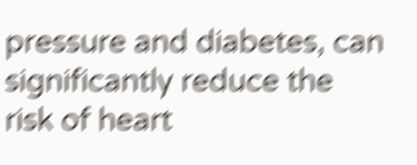pressure and diabetes, can significantly reduce the risk of heart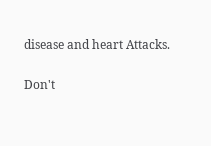disease and heart Attacks.

Don't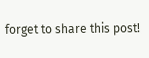forget to share this post!